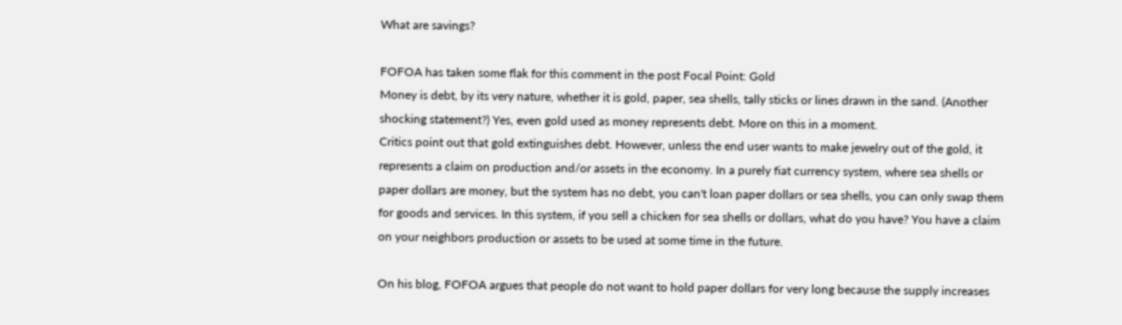What are savings?

FOFOA has taken some flak for this comment in the post Focal Point: Gold
Money is debt, by its very nature, whether it is gold, paper, sea shells, tally sticks or lines drawn in the sand. (Another shocking statement?) Yes, even gold used as money represents debt. More on this in a moment.
Critics point out that gold extinguishes debt. However, unless the end user wants to make jewelry out of the gold, it represents a claim on production and/or assets in the economy. In a purely fiat currency system, where sea shells or paper dollars are money, but the system has no debt, you can't loan paper dollars or sea shells, you can only swap them for goods and services. In this system, if you sell a chicken for sea shells or dollars, what do you have? You have a claim on your neighbors production or assets to be used at some time in the future.

On his blog, FOFOA argues that people do not want to hold paper dollars for very long because the supply increases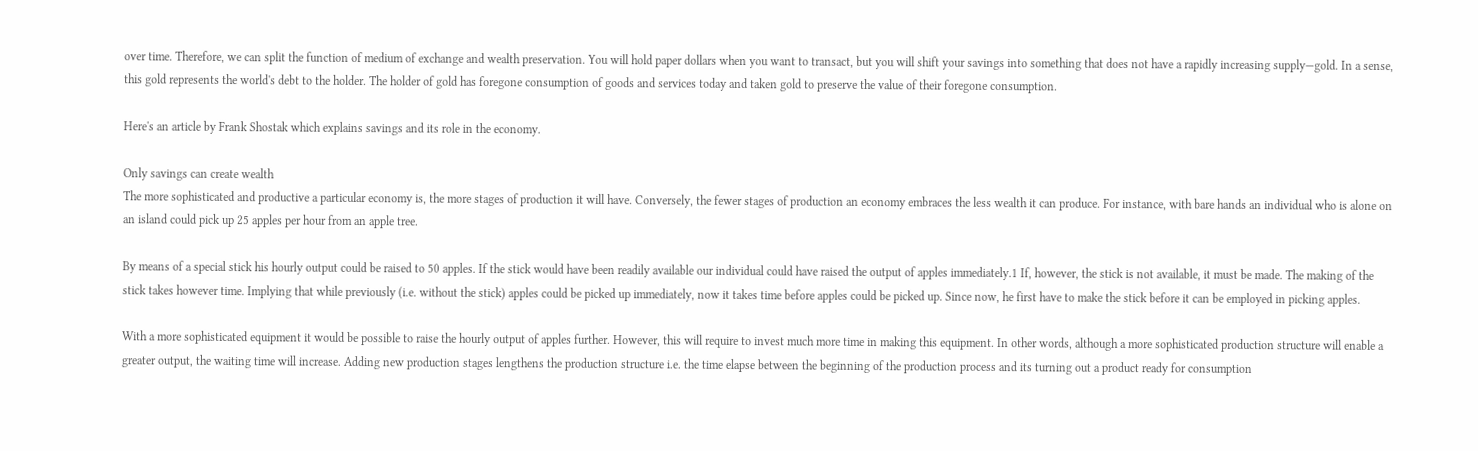over time. Therefore, we can split the function of medium of exchange and wealth preservation. You will hold paper dollars when you want to transact, but you will shift your savings into something that does not have a rapidly increasing supply—gold. In a sense, this gold represents the world's debt to the holder. The holder of gold has foregone consumption of goods and services today and taken gold to preserve the value of their foregone consumption.

Here's an article by Frank Shostak which explains savings and its role in the economy.

Only savings can create wealth
The more sophisticated and productive a particular economy is, the more stages of production it will have. Conversely, the fewer stages of production an economy embraces the less wealth it can produce. For instance, with bare hands an individual who is alone on an island could pick up 25 apples per hour from an apple tree.

By means of a special stick his hourly output could be raised to 50 apples. If the stick would have been readily available our individual could have raised the output of apples immediately.1 If, however, the stick is not available, it must be made. The making of the stick takes however time. Implying that while previously (i.e. without the stick) apples could be picked up immediately, now it takes time before apples could be picked up. Since now, he first have to make the stick before it can be employed in picking apples.

With a more sophisticated equipment it would be possible to raise the hourly output of apples further. However, this will require to invest much more time in making this equipment. In other words, although a more sophisticated production structure will enable a greater output, the waiting time will increase. Adding new production stages lengthens the production structure i.e. the time elapse between the beginning of the production process and its turning out a product ready for consumption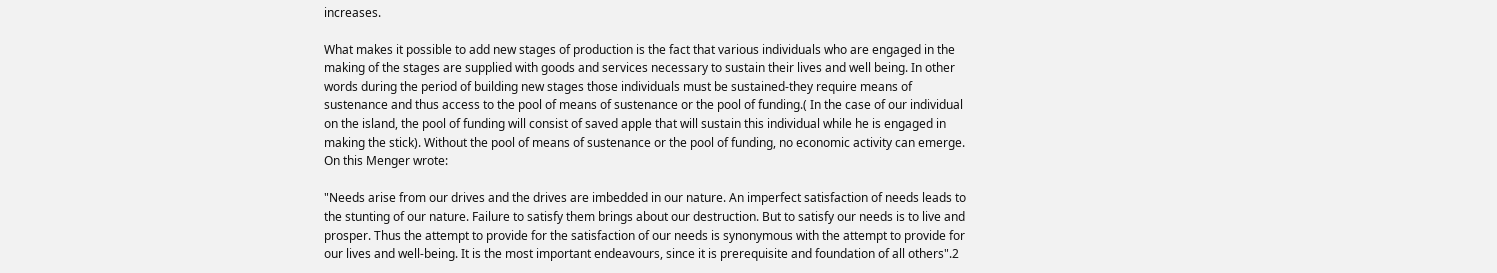increases.

What makes it possible to add new stages of production is the fact that various individuals who are engaged in the making of the stages are supplied with goods and services necessary to sustain their lives and well being. In other words during the period of building new stages those individuals must be sustained-they require means of sustenance and thus access to the pool of means of sustenance or the pool of funding.( In the case of our individual on the island, the pool of funding will consist of saved apple that will sustain this individual while he is engaged in making the stick). Without the pool of means of sustenance or the pool of funding, no economic activity can emerge. On this Menger wrote:

"Needs arise from our drives and the drives are imbedded in our nature. An imperfect satisfaction of needs leads to the stunting of our nature. Failure to satisfy them brings about our destruction. But to satisfy our needs is to live and prosper. Thus the attempt to provide for the satisfaction of our needs is synonymous with the attempt to provide for our lives and well-being. It is the most important endeavours, since it is prerequisite and foundation of all others".2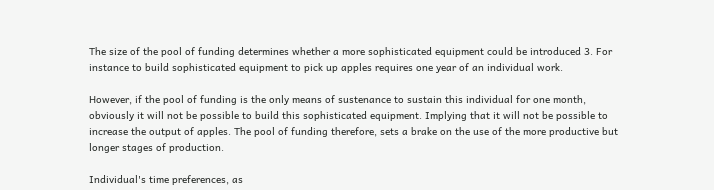The size of the pool of funding determines whether a more sophisticated equipment could be introduced 3. For instance to build sophisticated equipment to pick up apples requires one year of an individual work.

However, if the pool of funding is the only means of sustenance to sustain this individual for one month, obviously it will not be possible to build this sophisticated equipment. Implying that it will not be possible to increase the output of apples. The pool of funding therefore, sets a brake on the use of the more productive but longer stages of production.

Individual's time preferences, as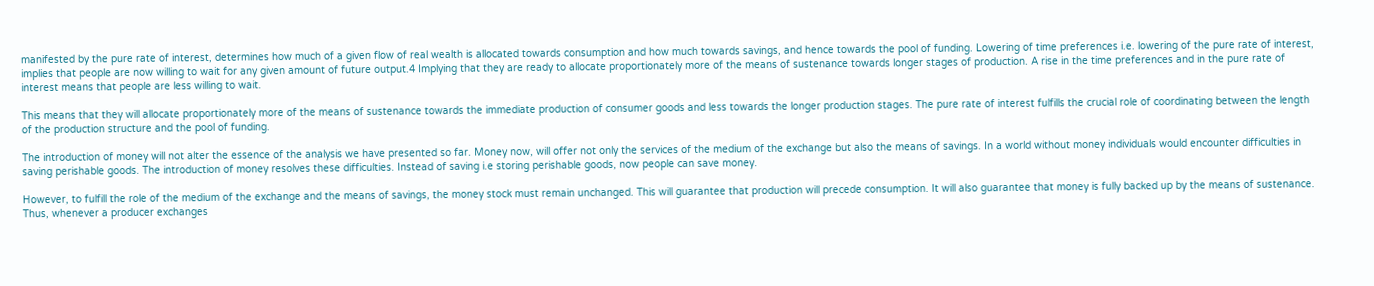manifested by the pure rate of interest, determines how much of a given flow of real wealth is allocated towards consumption and how much towards savings, and hence towards the pool of funding. Lowering of time preferences i.e. lowering of the pure rate of interest, implies that people are now willing to wait for any given amount of future output.4 Implying that they are ready to allocate proportionately more of the means of sustenance towards longer stages of production. A rise in the time preferences and in the pure rate of interest means that people are less willing to wait.

This means that they will allocate proportionately more of the means of sustenance towards the immediate production of consumer goods and less towards the longer production stages. The pure rate of interest fulfills the crucial role of coordinating between the length of the production structure and the pool of funding.

The introduction of money will not alter the essence of the analysis we have presented so far. Money now, will offer not only the services of the medium of the exchange but also the means of savings. In a world without money individuals would encounter difficulties in saving perishable goods. The introduction of money resolves these difficulties. Instead of saving i.e storing perishable goods, now people can save money.

However, to fulfill the role of the medium of the exchange and the means of savings, the money stock must remain unchanged. This will guarantee that production will precede consumption. It will also guarantee that money is fully backed up by the means of sustenance. Thus, whenever a producer exchanges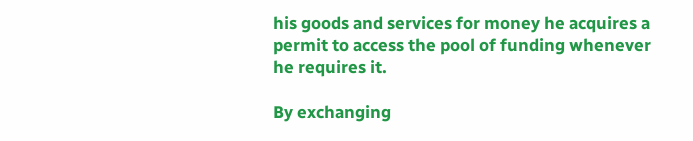his goods and services for money he acquires a permit to access the pool of funding whenever he requires it.

By exchanging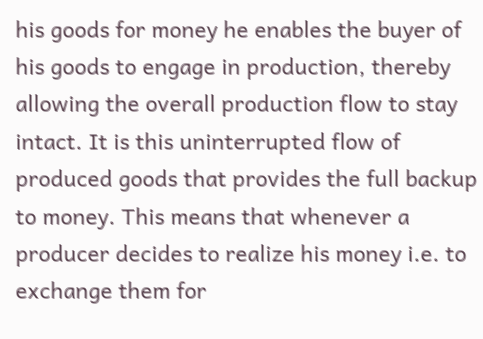his goods for money he enables the buyer of his goods to engage in production, thereby allowing the overall production flow to stay intact. It is this uninterrupted flow of produced goods that provides the full backup to money. This means that whenever a producer decides to realize his money i.e. to exchange them for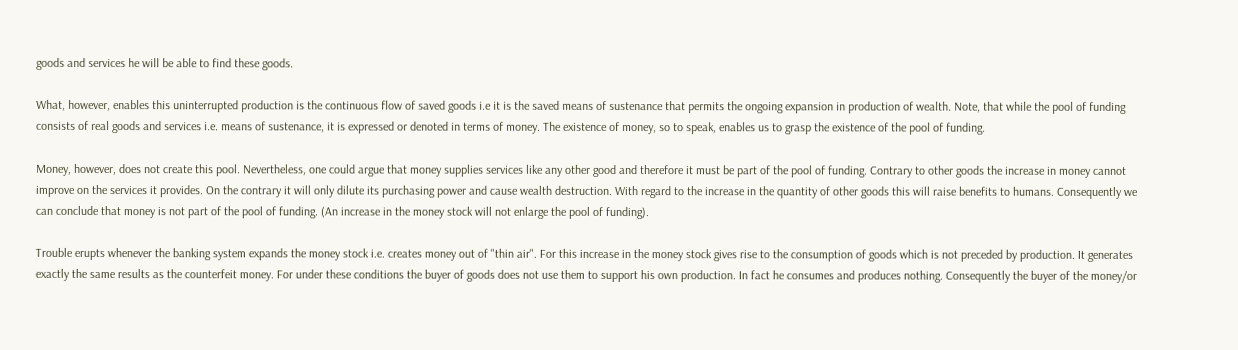goods and services he will be able to find these goods.

What, however, enables this uninterrupted production is the continuous flow of saved goods i.e it is the saved means of sustenance that permits the ongoing expansion in production of wealth. Note, that while the pool of funding consists of real goods and services i.e. means of sustenance, it is expressed or denoted in terms of money. The existence of money, so to speak, enables us to grasp the existence of the pool of funding.

Money, however, does not create this pool. Nevertheless, one could argue that money supplies services like any other good and therefore it must be part of the pool of funding. Contrary to other goods the increase in money cannot improve on the services it provides. On the contrary it will only dilute its purchasing power and cause wealth destruction. With regard to the increase in the quantity of other goods this will raise benefits to humans. Consequently we can conclude that money is not part of the pool of funding. (An increase in the money stock will not enlarge the pool of funding).

Trouble erupts whenever the banking system expands the money stock i.e. creates money out of "thin air". For this increase in the money stock gives rise to the consumption of goods which is not preceded by production. It generates exactly the same results as the counterfeit money. For under these conditions the buyer of goods does not use them to support his own production. In fact he consumes and produces nothing. Consequently the buyer of the money/or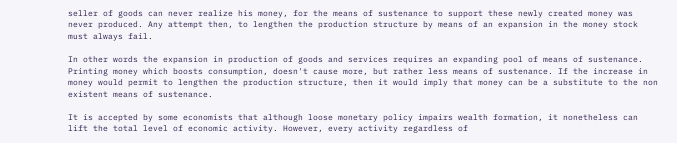seller of goods can never realize his money, for the means of sustenance to support these newly created money was never produced. Any attempt then, to lengthen the production structure by means of an expansion in the money stock must always fail.

In other words the expansion in production of goods and services requires an expanding pool of means of sustenance. Printing money which boosts consumption, doesn't cause more, but rather less means of sustenance. If the increase in money would permit to lengthen the production structure, then it would imply that money can be a substitute to the non existent means of sustenance.

It is accepted by some economists that although loose monetary policy impairs wealth formation, it nonetheless can lift the total level of economic activity. However, every activity regardless of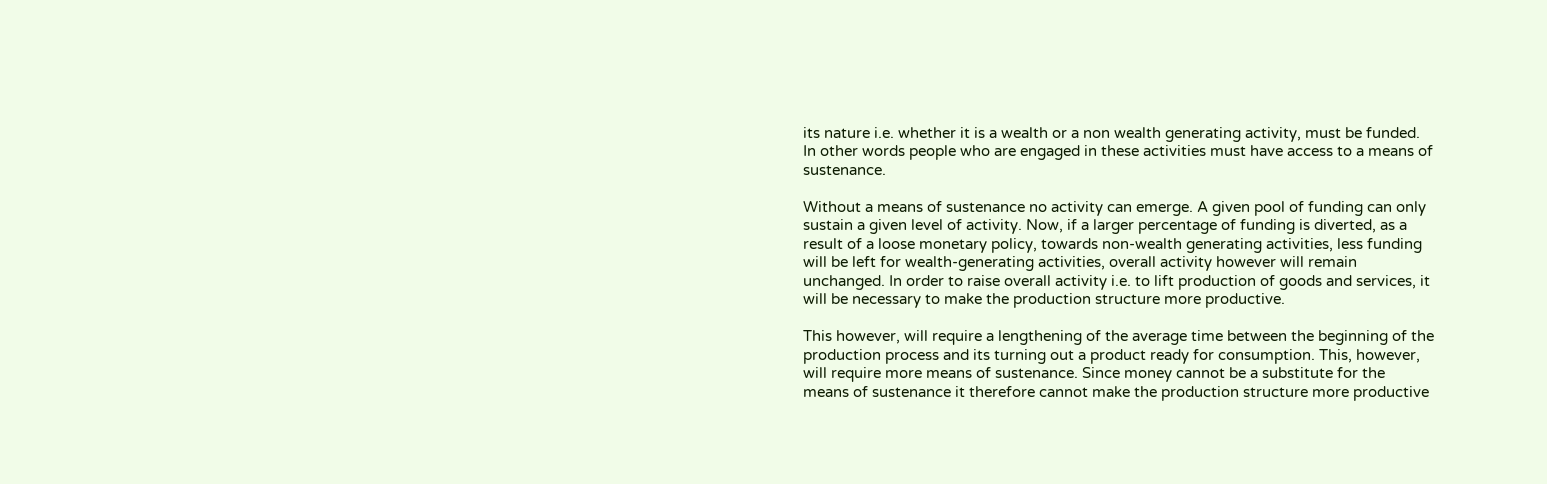its nature i.e. whether it is a wealth or a non wealth generating activity, must be funded. In other words people who are engaged in these activities must have access to a means of sustenance.

Without a means of sustenance no activity can emerge. A given pool of funding can only sustain a given level of activity. Now, if a larger percentage of funding is diverted, as a result of a loose monetary policy, towards non-wealth generating activities, less funding will be left for wealth-generating activities, overall activity however will remain unchanged. In order to raise overall activity i.e. to lift production of goods and services, it will be necessary to make the production structure more productive.

This however, will require a lengthening of the average time between the beginning of the production process and its turning out a product ready for consumption. This, however, will require more means of sustenance. Since money cannot be a substitute for the means of sustenance it therefore cannot make the production structure more productive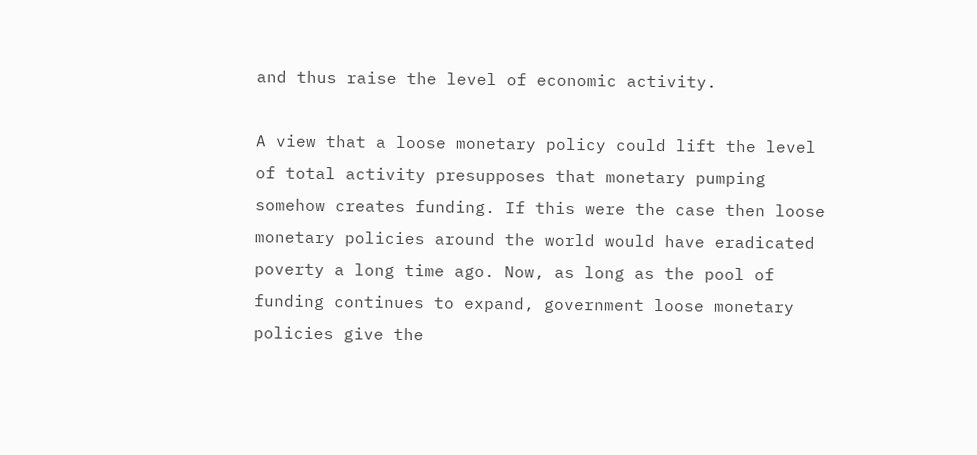and thus raise the level of economic activity.

A view that a loose monetary policy could lift the level of total activity presupposes that monetary pumping somehow creates funding. If this were the case then loose monetary policies around the world would have eradicated poverty a long time ago. Now, as long as the pool of funding continues to expand, government loose monetary policies give the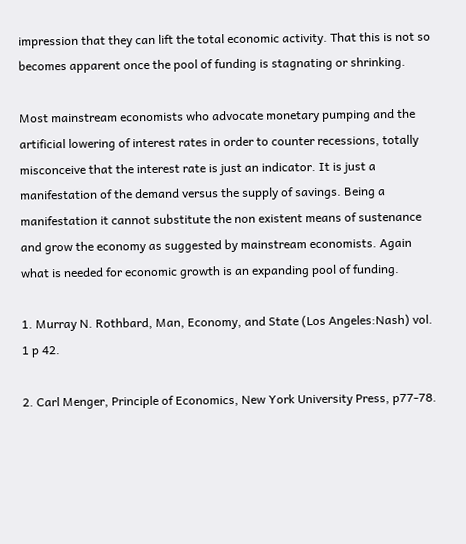impression that they can lift the total economic activity. That this is not so becomes apparent once the pool of funding is stagnating or shrinking.

Most mainstream economists who advocate monetary pumping and the artificial lowering of interest rates in order to counter recessions, totally misconceive that the interest rate is just an indicator. It is just a manifestation of the demand versus the supply of savings. Being a manifestation it cannot substitute the non existent means of sustenance and grow the economy as suggested by mainstream economists. Again what is needed for economic growth is an expanding pool of funding.

1. Murray N. Rothbard, Man, Economy, and State (Los Angeles:Nash) vol. 1 p 42.

2. Carl Menger, Principle of Economics, New York University Press, p77-78.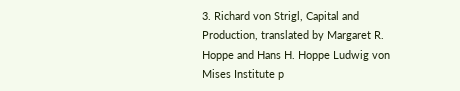3. Richard von Strigl, Capital and Production, translated by Margaret R. Hoppe and Hans H. Hoppe Ludwig von Mises Institute p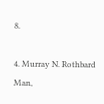8.

4. Murray N. Rothbard Man,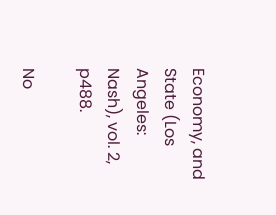Economy, and State (Los Angeles: Nash), vol. 2, p488.

No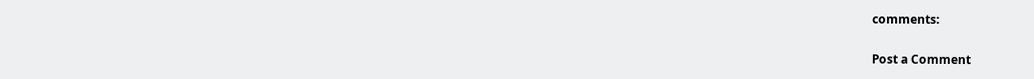comments:

Post a Comment